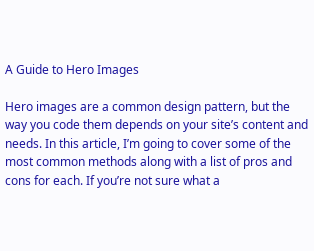A Guide to Hero Images

Hero images are a common design pattern, but the way you code them depends on your site’s content and needs. In this article, I’m going to cover some of the most common methods along with a list of pros and cons for each. If you’re not sure what a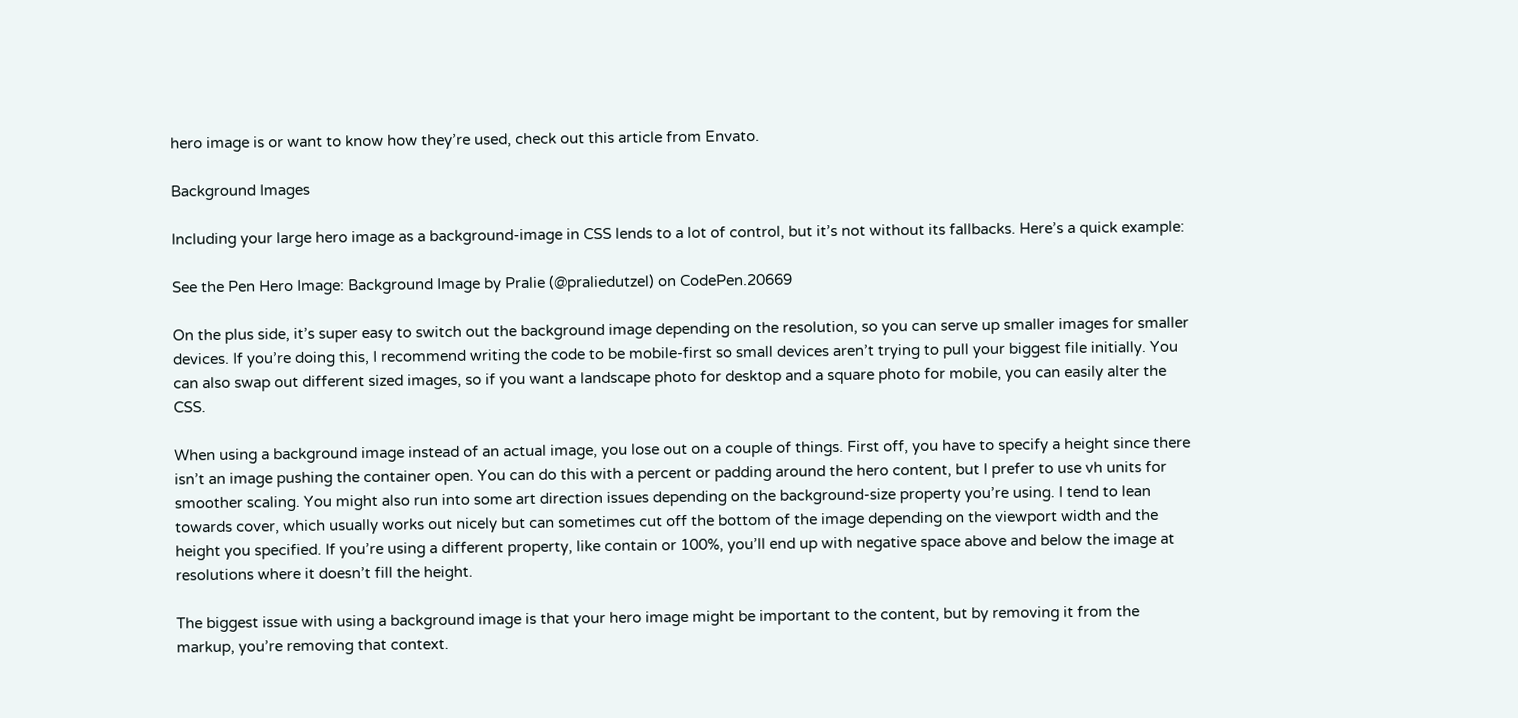hero image is or want to know how they’re used, check out this article from Envato.

Background Images

Including your large hero image as a background-image in CSS lends to a lot of control, but it’s not without its fallbacks. Here’s a quick example:

See the Pen Hero Image: Background Image by Pralie (@praliedutzel) on CodePen.20669

On the plus side, it’s super easy to switch out the background image depending on the resolution, so you can serve up smaller images for smaller devices. If you’re doing this, I recommend writing the code to be mobile-first so small devices aren’t trying to pull your biggest file initially. You can also swap out different sized images, so if you want a landscape photo for desktop and a square photo for mobile, you can easily alter the CSS.

When using a background image instead of an actual image, you lose out on a couple of things. First off, you have to specify a height since there isn’t an image pushing the container open. You can do this with a percent or padding around the hero content, but I prefer to use vh units for smoother scaling. You might also run into some art direction issues depending on the background-size property you’re using. I tend to lean towards cover, which usually works out nicely but can sometimes cut off the bottom of the image depending on the viewport width and the height you specified. If you’re using a different property, like contain or 100%, you’ll end up with negative space above and below the image at resolutions where it doesn’t fill the height.

The biggest issue with using a background image is that your hero image might be important to the content, but by removing it from the markup, you’re removing that context.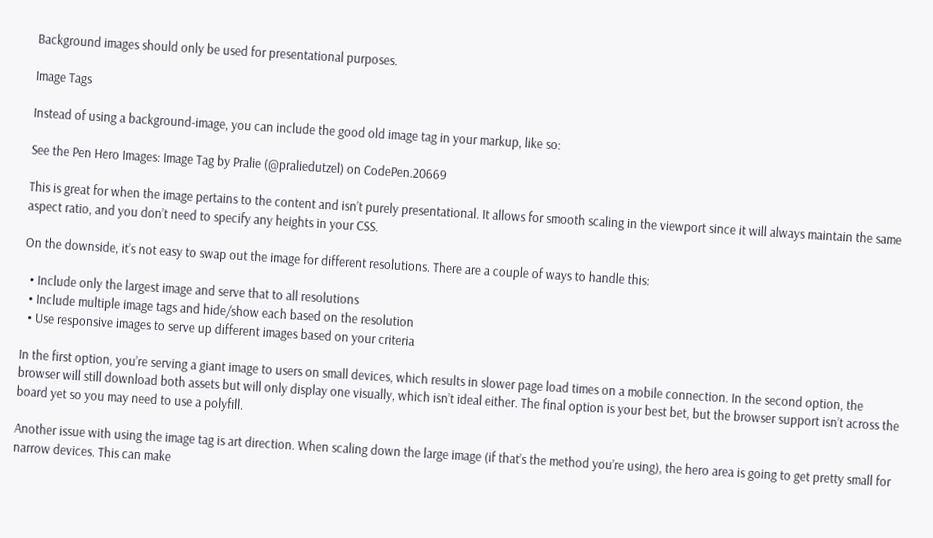Background images should only be used for presentational purposes.

Image Tags

Instead of using a background-image, you can include the good old image tag in your markup, like so:

See the Pen Hero Images: Image Tag by Pralie (@praliedutzel) on CodePen.20669

This is great for when the image pertains to the content and isn’t purely presentational. It allows for smooth scaling in the viewport since it will always maintain the same aspect ratio, and you don’t need to specify any heights in your CSS.

On the downside, it’s not easy to swap out the image for different resolutions. There are a couple of ways to handle this:

  • Include only the largest image and serve that to all resolutions
  • Include multiple image tags and hide/show each based on the resolution
  • Use responsive images to serve up different images based on your criteria

In the first option, you’re serving a giant image to users on small devices, which results in slower page load times on a mobile connection. In the second option, the browser will still download both assets but will only display one visually, which isn’t ideal either. The final option is your best bet, but the browser support isn’t across the board yet so you may need to use a polyfill.

Another issue with using the image tag is art direction. When scaling down the large image (if that’s the method you’re using), the hero area is going to get pretty small for narrow devices. This can make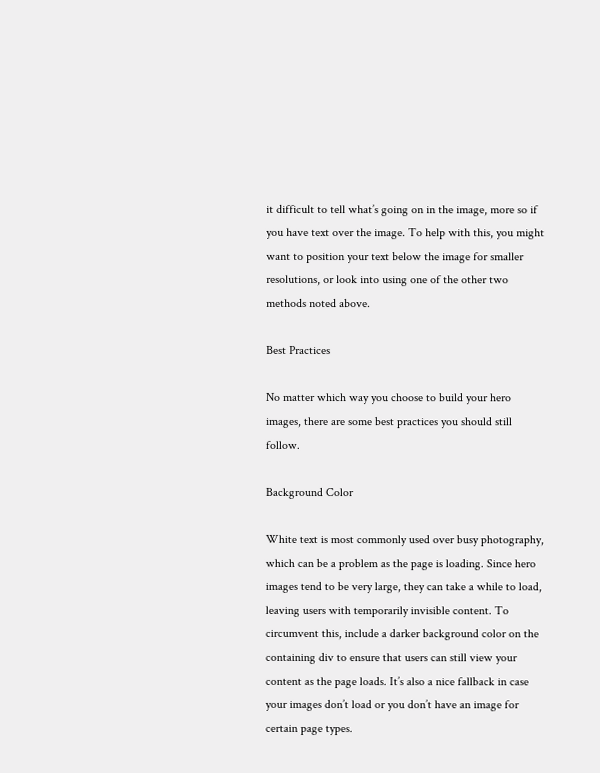it difficult to tell what’s going on in the image, more so if you have text over the image. To help with this, you might want to position your text below the image for smaller resolutions, or look into using one of the other two methods noted above.

Best Practices

No matter which way you choose to build your hero images, there are some best practices you should still follow.

Background Color

White text is most commonly used over busy photography, which can be a problem as the page is loading. Since hero images tend to be very large, they can take a while to load, leaving users with temporarily invisible content. To circumvent this, include a darker background color on the containing div to ensure that users can still view your content as the page loads. It’s also a nice fallback in case your images don’t load or you don’t have an image for certain page types.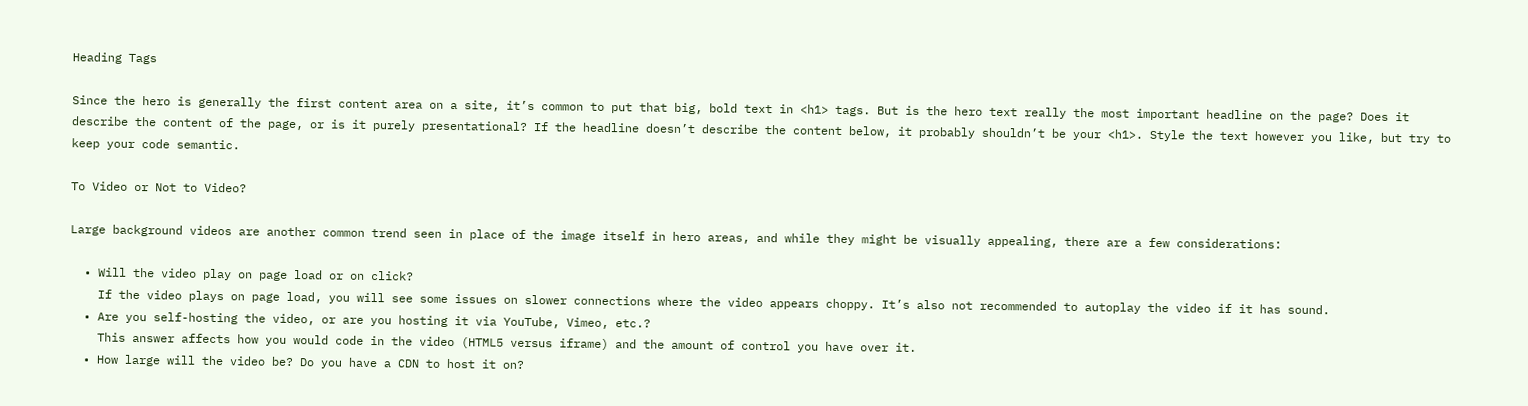Heading Tags

Since the hero is generally the first content area on a site, it’s common to put that big, bold text in <h1> tags. But is the hero text really the most important headline on the page? Does it describe the content of the page, or is it purely presentational? If the headline doesn’t describe the content below, it probably shouldn’t be your <h1>. Style the text however you like, but try to keep your code semantic.

To Video or Not to Video?

Large background videos are another common trend seen in place of the image itself in hero areas, and while they might be visually appealing, there are a few considerations:

  • Will the video play on page load or on click?
    If the video plays on page load, you will see some issues on slower connections where the video appears choppy. It’s also not recommended to autoplay the video if it has sound.
  • Are you self-hosting the video, or are you hosting it via YouTube, Vimeo, etc.?
    This answer affects how you would code in the video (HTML5 versus iframe) and the amount of control you have over it.
  • How large will the video be? Do you have a CDN to host it on?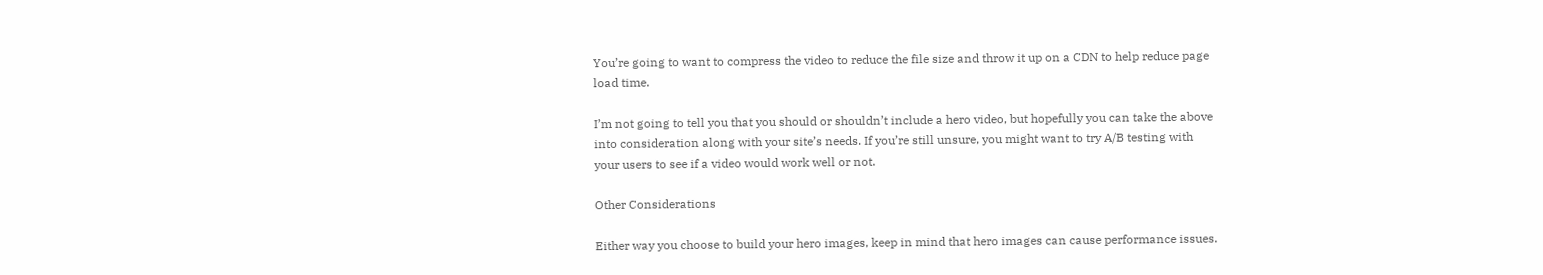You’re going to want to compress the video to reduce the file size and throw it up on a CDN to help reduce page load time.

I’m not going to tell you that you should or shouldn’t include a hero video, but hopefully you can take the above into consideration along with your site’s needs. If you’re still unsure, you might want to try A/B testing with your users to see if a video would work well or not.

Other Considerations

Either way you choose to build your hero images, keep in mind that hero images can cause performance issues.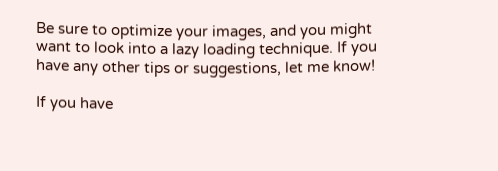Be sure to optimize your images, and you might want to look into a lazy loading technique. If you have any other tips or suggestions, let me know!

If you have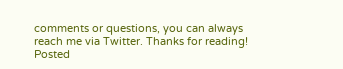comments or questions, you can always reach me via Twitter. Thanks for reading!
Posted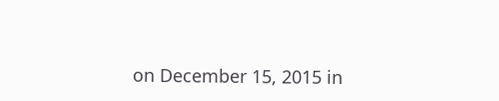on December 15, 2015 in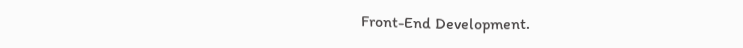Front-End Development.